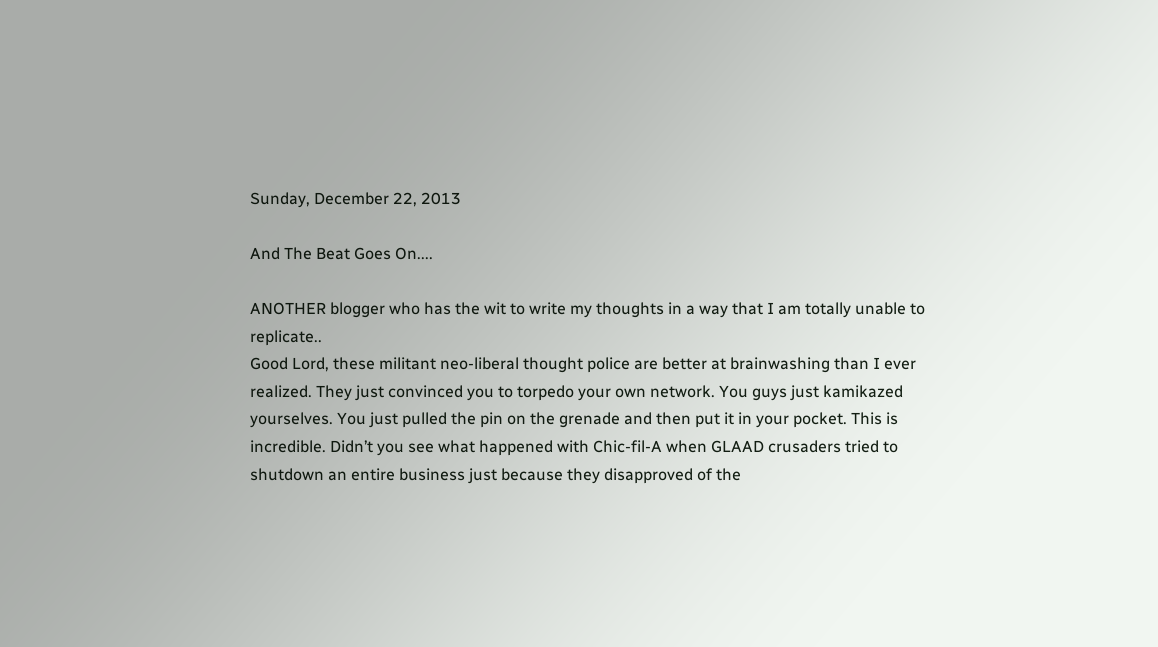Sunday, December 22, 2013

And The Beat Goes On....

ANOTHER blogger who has the wit to write my thoughts in a way that I am totally unable to replicate..
Good Lord, these militant neo-liberal thought police are better at brainwashing than I ever realized. They just convinced you to torpedo your own network. You guys just kamikazed yourselves. You just pulled the pin on the grenade and then put it in your pocket. This is incredible. Didn’t you see what happened with Chic-fil-A when GLAAD crusaders tried to shutdown an entire business just because they disapproved of the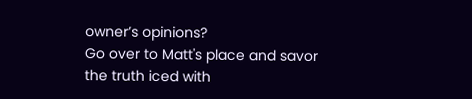owner’s opinions?
Go over to Matt's place and savor the truth iced with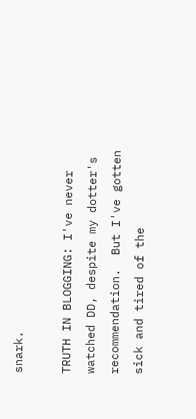snark.

TRUTH IN BLOGGING: I've never watched DD, despite my dotter's recommendation.  But I've gotten sick and tired of the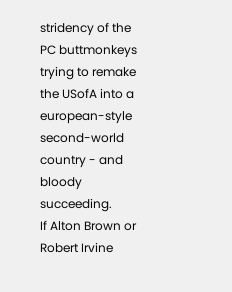stridency of the PC buttmonkeys trying to remake the USofA into a european-style second-world country - and bloody succeeding.
If Alton Brown or Robert Irvine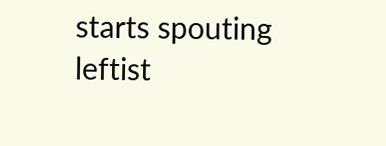starts spouting leftist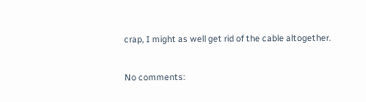crap, I might as well get rid of the cable altogether.

No comments: